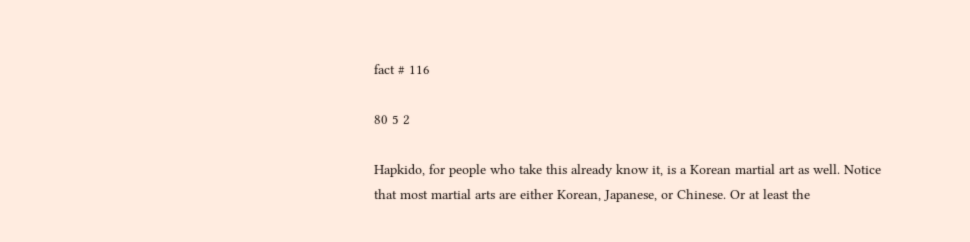fact # 116

80 5 2

Hapkido, for people who take this already know it, is a Korean martial art as well. Notice that most martial arts are either Korean, Japanese, or Chinese. Or at least the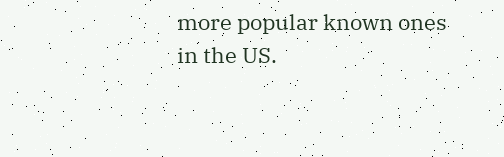more popular known ones in the US.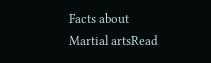Facts about Martial artsRead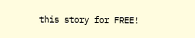this story for FREE!